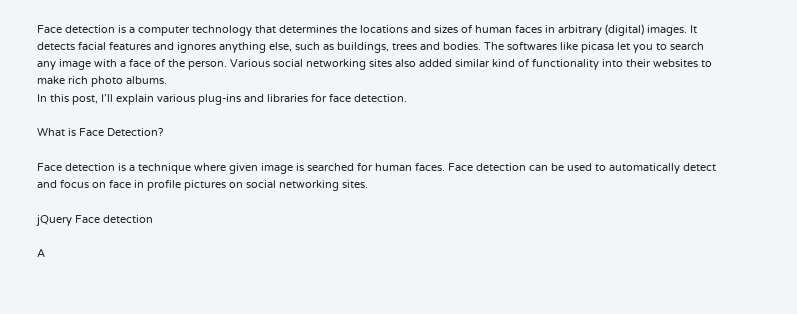Face detection is a computer technology that determines the locations and sizes of human faces in arbitrary (digital) images. It detects facial features and ignores anything else, such as buildings, trees and bodies. The softwares like picasa let you to search any image with a face of the person. Various social networking sites also added similar kind of functionality into their websites to make rich photo albums.
In this post, I’ll explain various plug-ins and libraries for face detection.

What is Face Detection?

Face detection is a technique where given image is searched for human faces. Face detection can be used to automatically detect and focus on face in profile pictures on social networking sites.

jQuery Face detection

A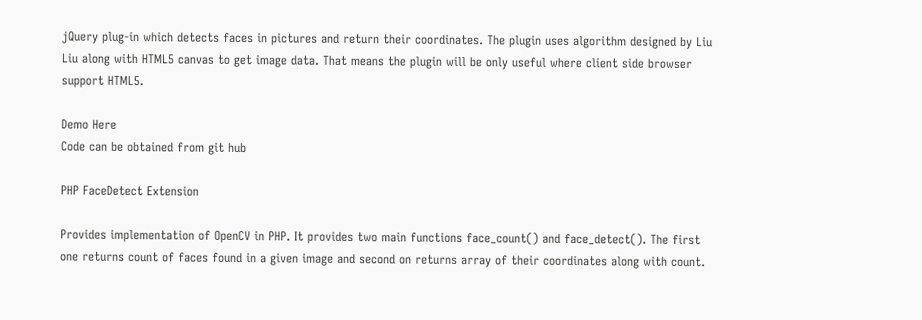jQuery plug-in which detects faces in pictures and return their coordinates. The plugin uses algorithm designed by Liu Liu along with HTML5 canvas to get image data. That means the plugin will be only useful where client side browser support HTML5.

Demo Here
Code can be obtained from git hub

PHP FaceDetect Extension

Provides implementation of OpenCV in PHP. It provides two main functions face_count() and face_detect(). The first one returns count of faces found in a given image and second on returns array of their coordinates along with count.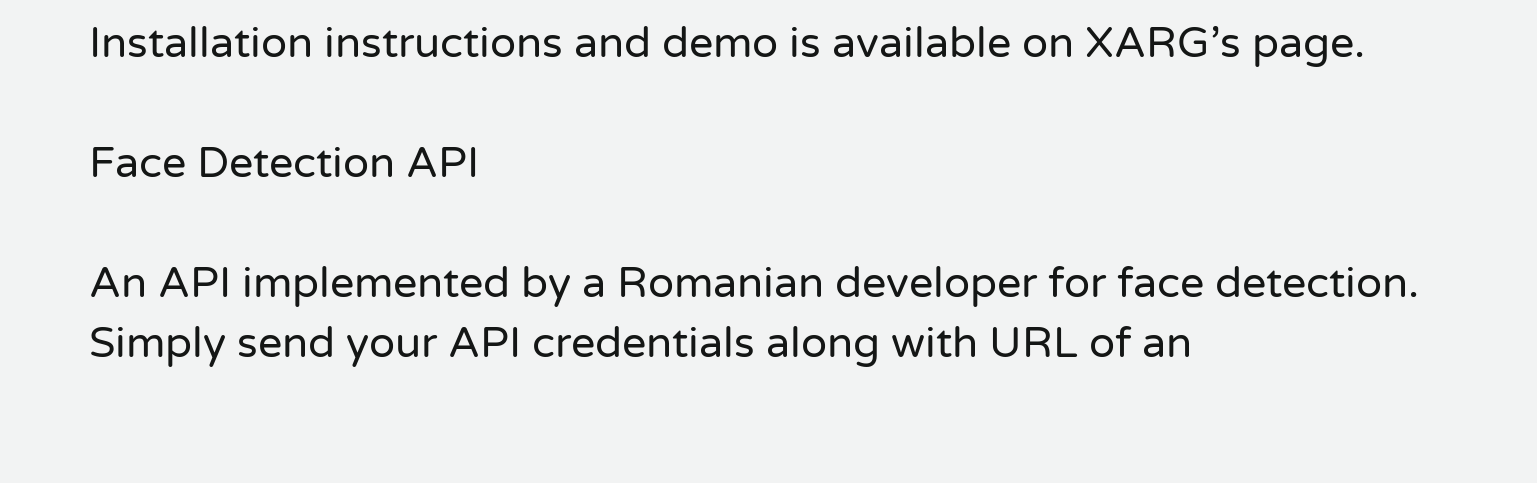Installation instructions and demo is available on XARG’s page.

Face Detection API

An API implemented by a Romanian developer for face detection. Simply send your API credentials along with URL of an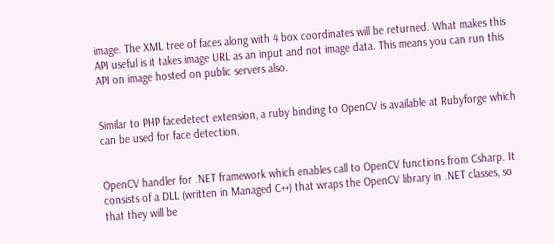image. The XML tree of faces along with 4 box coordinates will be returned. What makes this API useful is it takes image URL as an input and not image data. This means you can run this API on image hosted on public servers also.


Similar to PHP facedetect extension, a ruby binding to OpenCV is available at Rubyforge which can be used for face detection.


OpenCV handler for .NET framework which enables call to OpenCV functions from Csharp. It consists of a DLL (written in Managed C++) that wraps the OpenCV library in .NET classes, so that they will be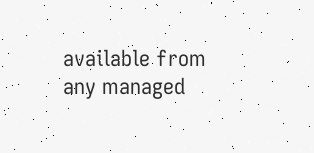available from any managed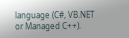language (C#, VB.NET or Managed C++).